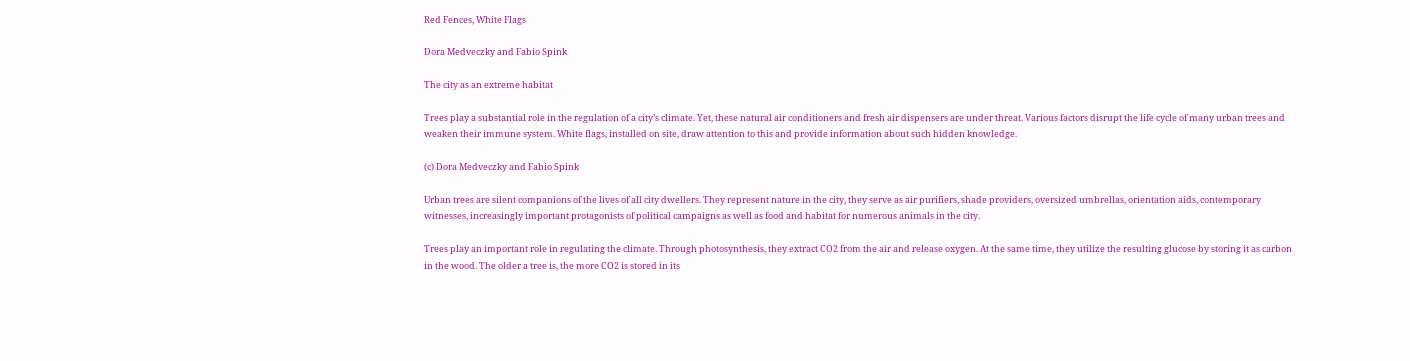Red Fences, White Flags

Dora Medveczky and Fabio Spink

The city as an extreme habitat

Trees play a substantial role in the regulation of a city’s climate. Yet, these natural air conditioners and fresh air dispensers are under threat. Various factors disrupt the life cycle of many urban trees and weaken their immune system. White flags, installed on site, draw attention to this and provide information about such hidden knowledge.

(c) Dora Medveczky and Fabio Spink

Urban trees are silent companions of the lives of all city dwellers. They represent nature in the city, they serve as air purifiers, shade providers, oversized umbrellas, orientation aids, contemporary witnesses, increasingly important protagonists of political campaigns as well as food and habitat for numerous animals in the city.

Trees play an important role in regulating the climate. Through photosynthesis, they extract CO2 from the air and release oxygen. At the same time, they utilize the resulting glucose by storing it as carbon in the wood. The older a tree is, the more CO2 is stored in its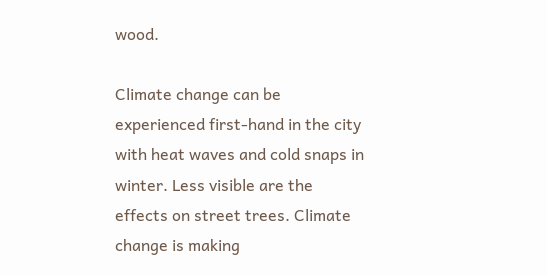wood.

Climate change can be experienced first-hand in the city with heat waves and cold snaps in winter. Less visible are the effects on street trees. Climate change is making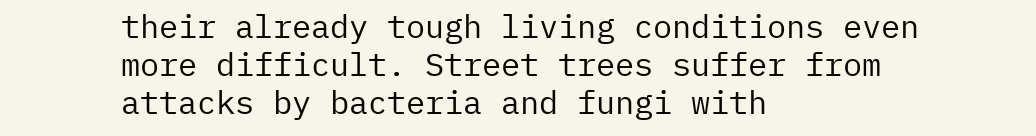their already tough living conditions even more difficult. Street trees suffer from attacks by bacteria and fungi with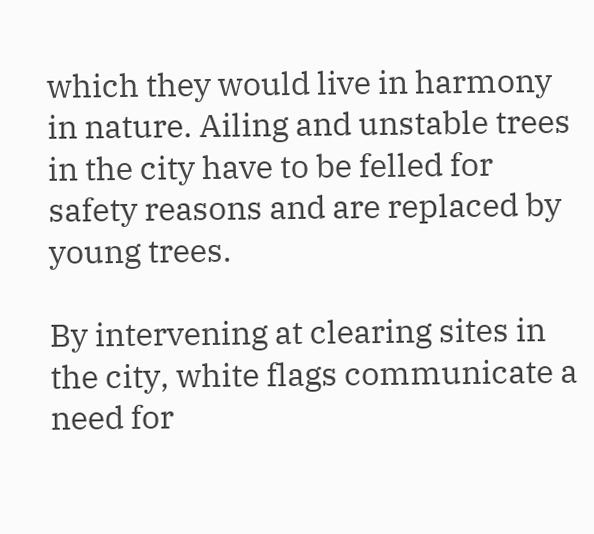which they would live in harmony in nature. Ailing and unstable trees in the city have to be felled for safety reasons and are replaced by young trees.

By intervening at clearing sites in the city, white flags communicate a need for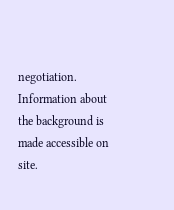negotiation. Information about the background is made accessible on site.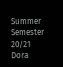Summer Semester 20/21
Dora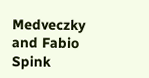Medveczky and Fabio Spink